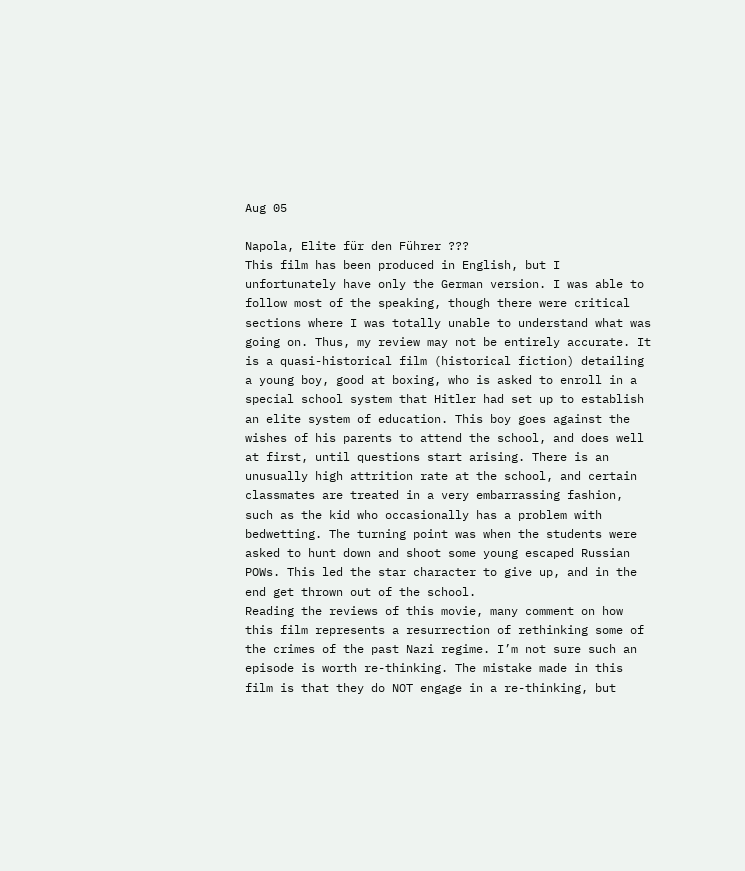Aug 05

Napola, Elite für den Führer ???
This film has been produced in English, but I unfortunately have only the German version. I was able to follow most of the speaking, though there were critical sections where I was totally unable to understand what was going on. Thus, my review may not be entirely accurate. It is a quasi-historical film (historical fiction) detailing a young boy, good at boxing, who is asked to enroll in a special school system that Hitler had set up to establish an elite system of education. This boy goes against the wishes of his parents to attend the school, and does well at first, until questions start arising. There is an unusually high attrition rate at the school, and certain classmates are treated in a very embarrassing fashion, such as the kid who occasionally has a problem with bedwetting. The turning point was when the students were asked to hunt down and shoot some young escaped Russian POWs. This led the star character to give up, and in the end get thrown out of the school.
Reading the reviews of this movie, many comment on how this film represents a resurrection of rethinking some of the crimes of the past Nazi regime. I’m not sure such an episode is worth re-thinking. The mistake made in this film is that they do NOT engage in a re-thinking, but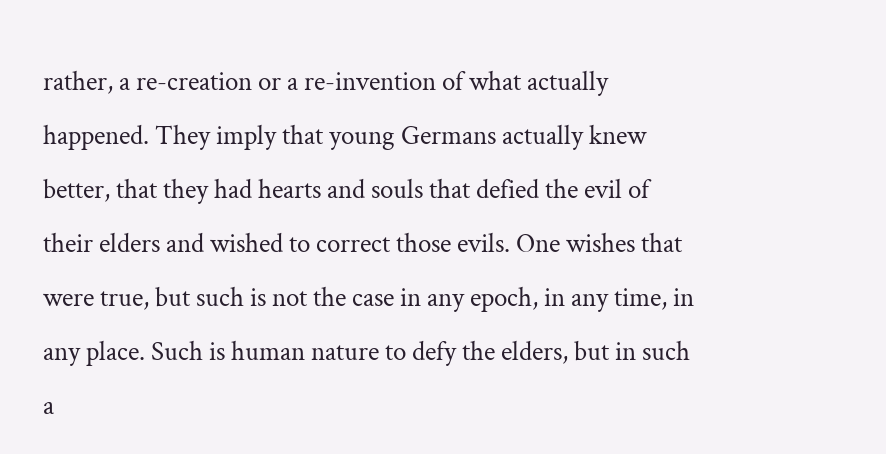rather, a re-creation or a re-invention of what actually happened. They imply that young Germans actually knew better, that they had hearts and souls that defied the evil of their elders and wished to correct those evils. One wishes that were true, but such is not the case in any epoch, in any time, in any place. Such is human nature to defy the elders, but in such a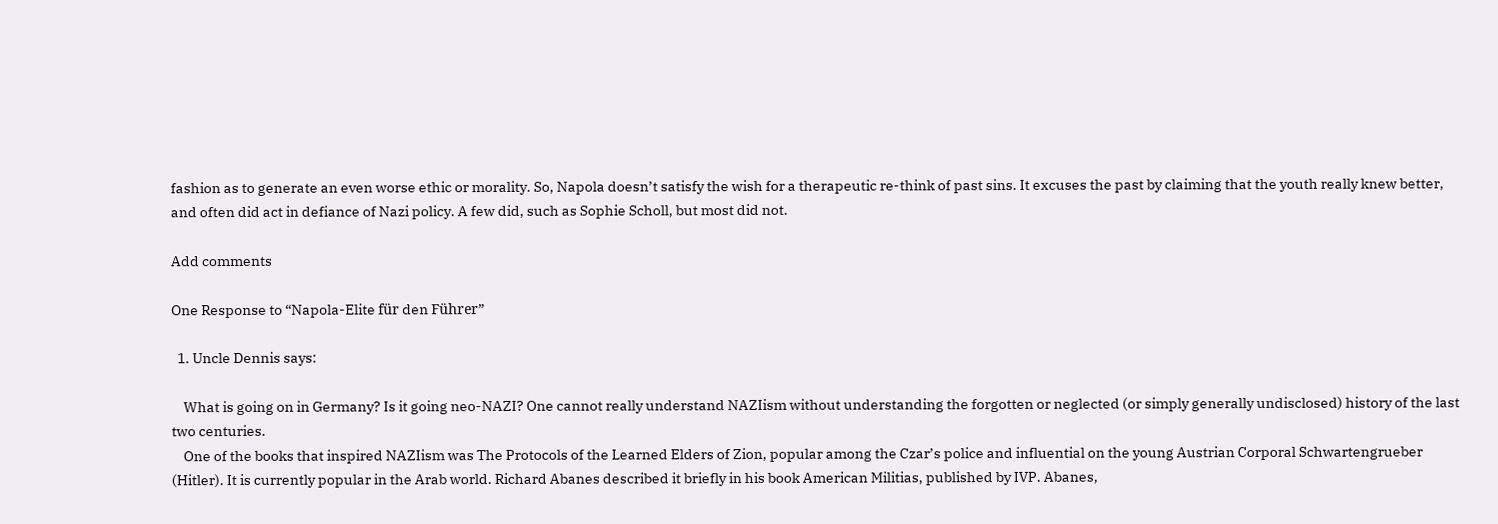fashion as to generate an even worse ethic or morality. So, Napola doesn’t satisfy the wish for a therapeutic re-think of past sins. It excuses the past by claiming that the youth really knew better, and often did act in defiance of Nazi policy. A few did, such as Sophie Scholl, but most did not.

Add comments

One Response to “Napola-Elite für den Führer”

  1. Uncle Dennis says:

    What is going on in Germany? Is it going neo-NAZI? One cannot really understand NAZIism without understanding the forgotten or neglected (or simply generally undisclosed) history of the last two centuries.
    One of the books that inspired NAZIism was The Protocols of the Learned Elders of Zion, popular among the Czar’s police and influential on the young Austrian Corporal Schwartengrueber (Hitler). It is currently popular in the Arab world. Richard Abanes described it briefly in his book American Militias, published by IVP. Abanes,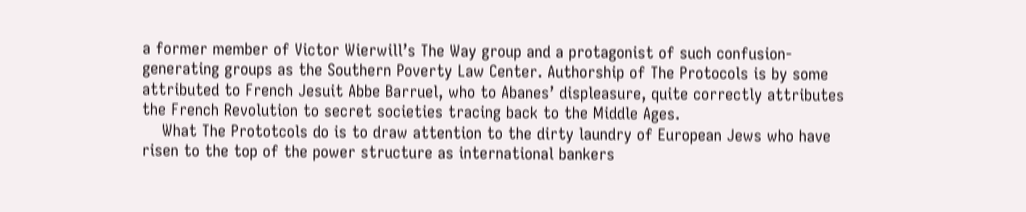a former member of Victor Wierwill’s The Way group and a protagonist of such confusion-generating groups as the Southern Poverty Law Center. Authorship of The Protocols is by some attributed to French Jesuit Abbe Barruel, who to Abanes’ displeasure, quite correctly attributes the French Revolution to secret societies tracing back to the Middle Ages.
    What The Prototcols do is to draw attention to the dirty laundry of European Jews who have risen to the top of the power structure as international bankers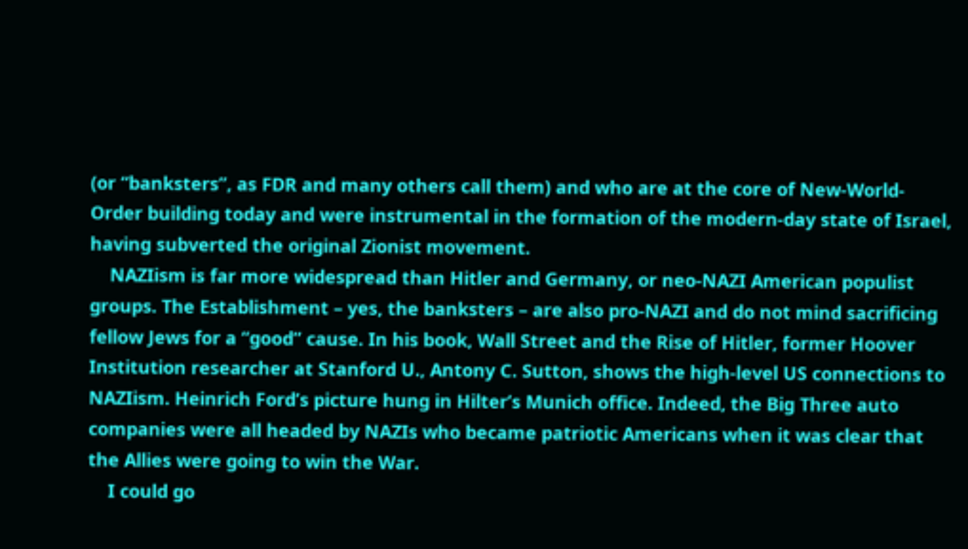(or “banksters”, as FDR and many others call them) and who are at the core of New-World-Order building today and were instrumental in the formation of the modern-day state of Israel, having subverted the original Zionist movement.
    NAZIism is far more widespread than Hitler and Germany, or neo-NAZI American populist groups. The Establishment – yes, the banksters – are also pro-NAZI and do not mind sacrificing fellow Jews for a “good” cause. In his book, Wall Street and the Rise of Hitler, former Hoover Institution researcher at Stanford U., Antony C. Sutton, shows the high-level US connections to NAZIism. Heinrich Ford’s picture hung in Hilter’s Munich office. Indeed, the Big Three auto companies were all headed by NAZIs who became patriotic Americans when it was clear that the Allies were going to win the War.
    I could go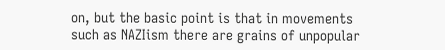on, but the basic point is that in movements such as NAZIism there are grains of unpopular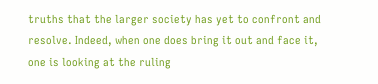truths that the larger society has yet to confront and resolve. Indeed, when one does bring it out and face it, one is looking at the ruling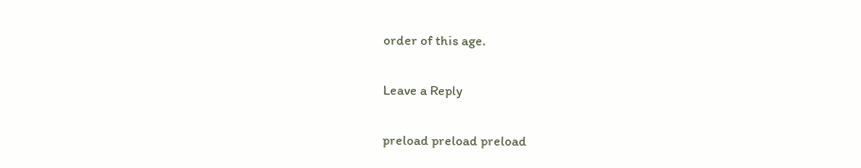order of this age.

Leave a Reply

preload preload preload